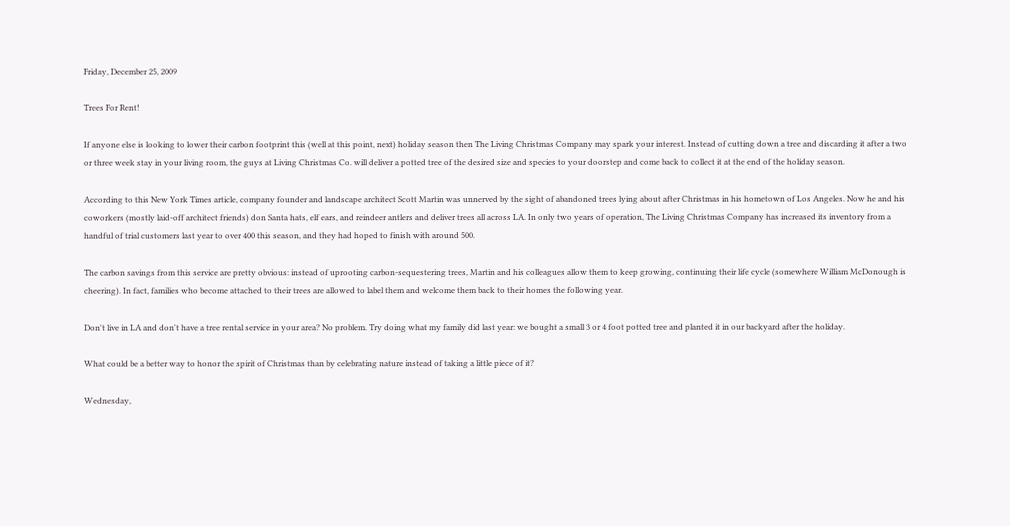Friday, December 25, 2009

Trees For Rent!

If anyone else is looking to lower their carbon footprint this (well at this point, next) holiday season then The Living Christmas Company may spark your interest. Instead of cutting down a tree and discarding it after a two or three week stay in your living room, the guys at Living Christmas Co. will deliver a potted tree of the desired size and species to your doorstep and come back to collect it at the end of the holiday season.

According to this New York Times article, company founder and landscape architect Scott Martin was unnerved by the sight of abandoned trees lying about after Christmas in his hometown of Los Angeles. Now he and his coworkers (mostly laid-off architect friends) don Santa hats, elf ears, and reindeer antlers and deliver trees all across LA. In only two years of operation, The Living Christmas Company has increased its inventory from a handful of trial customers last year to over 400 this season, and they had hoped to finish with around 500.

The carbon savings from this service are pretty obvious: instead of uprooting carbon-sequestering trees, Martin and his colleagues allow them to keep growing, continuing their life cycle (somewhere William McDonough is cheering). In fact, families who become attached to their trees are allowed to label them and welcome them back to their homes the following year.

Don't live in LA and don't have a tree rental service in your area? No problem. Try doing what my family did last year: we bought a small 3 or 4 foot potted tree and planted it in our backyard after the holiday.

What could be a better way to honor the spirit of Christmas than by celebrating nature instead of taking a little piece of it?

Wednesday,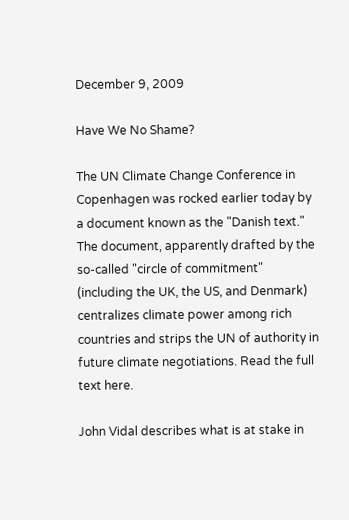December 9, 2009

Have We No Shame?

The UN Climate Change Conference in Copenhagen was rocked earlier today by a document known as the "Danish text." The document, apparently drafted by the so-called "circle of commitment" (including the UK, the US, and Denmark) centralizes climate power among rich countries and strips the UN of authority in future climate negotiations. Read the full text here.

John Vidal describes what is at stake in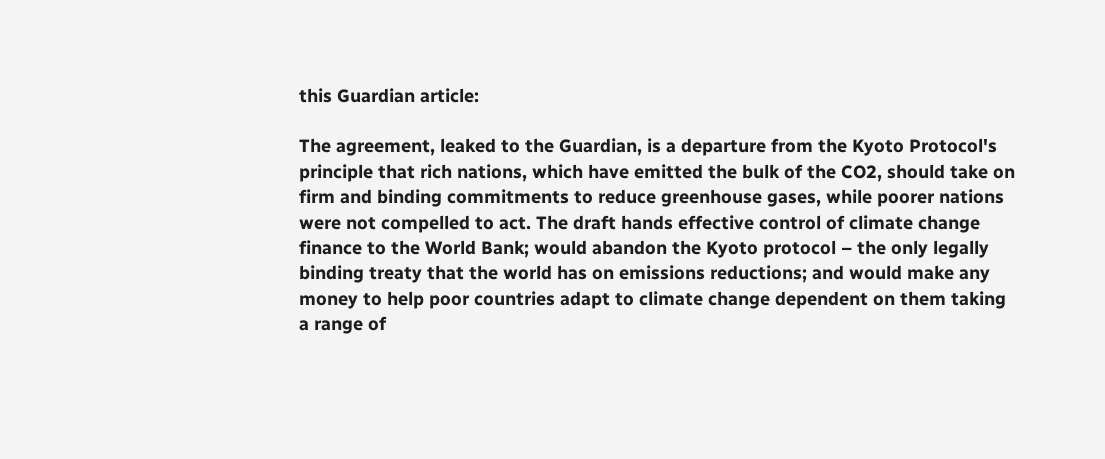this Guardian article:

The agreement, leaked to the Guardian, is a departure from the Kyoto Protocol's principle that rich nations, which have emitted the bulk of the CO2, should take on firm and binding commitments to reduce greenhouse gases, while poorer nations were not compelled to act. The draft hands effective control of climate change finance to the World Bank; would abandon the Kyoto protocol – the only legally binding treaty that the world has on emissions reductions; and would make any money to help poor countries adapt to climate change dependent on them taking a range of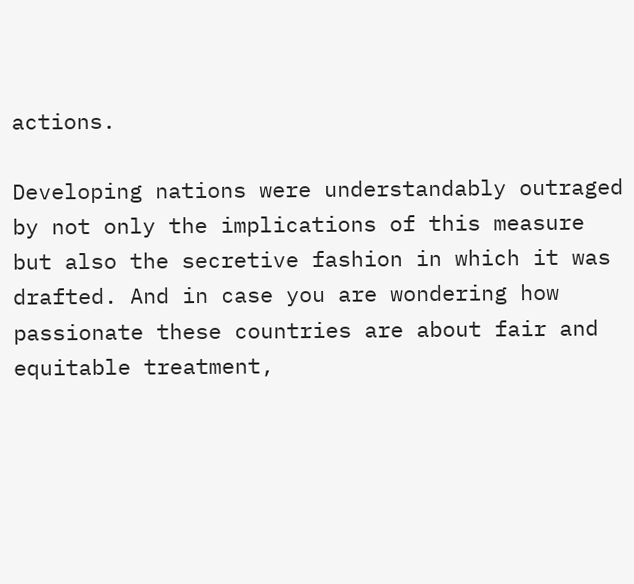actions.

Developing nations were understandably outraged by not only the implications of this measure but also the secretive fashion in which it was drafted. And in case you are wondering how passionate these countries are about fair and equitable treatment,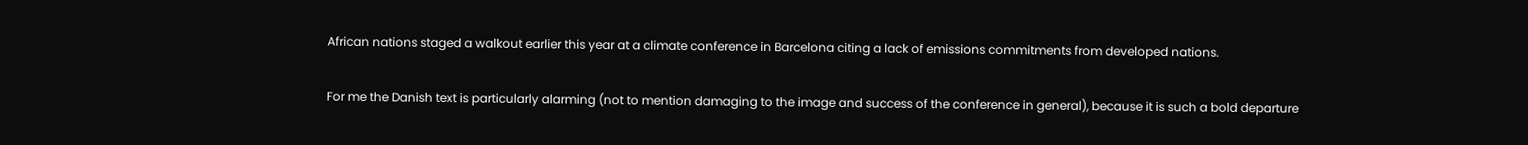African nations staged a walkout earlier this year at a climate conference in Barcelona citing a lack of emissions commitments from developed nations.

For me the Danish text is particularly alarming (not to mention damaging to the image and success of the conference in general), because it is such a bold departure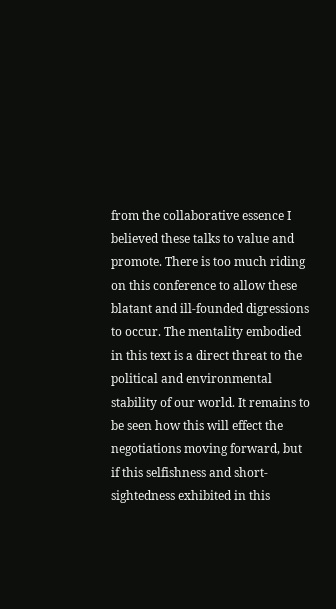from the collaborative essence I believed these talks to value and promote. There is too much riding on this conference to allow these blatant and ill-founded digressions to occur. The mentality embodied in this text is a direct threat to the political and environmental stability of our world. It remains to be seen how this will effect the negotiations moving forward, but if this selfishness and short-sightedness exhibited in this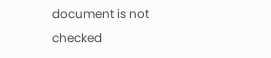document is not checked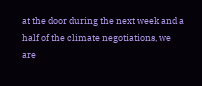at the door during the next week and a half of the climate negotiations, we are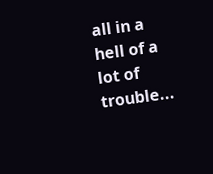all in a hell of a lot of trouble...